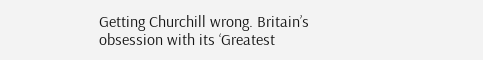Getting Churchill wrong. Britain’s obsession with its ‘Greatest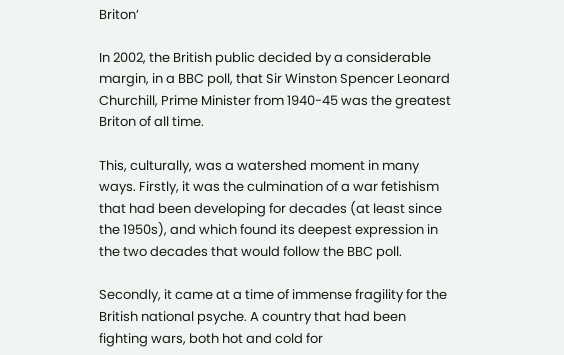Briton’

In 2002, the British public decided by a considerable margin, in a BBC poll, that Sir Winston Spencer Leonard Churchill, Prime Minister from 1940-45 was the greatest Briton of all time.

This, culturally, was a watershed moment in many ways. Firstly, it was the culmination of a war fetishism that had been developing for decades (at least since the 1950s), and which found its deepest expression in the two decades that would follow the BBC poll.

Secondly, it came at a time of immense fragility for the British national psyche. A country that had been fighting wars, both hot and cold for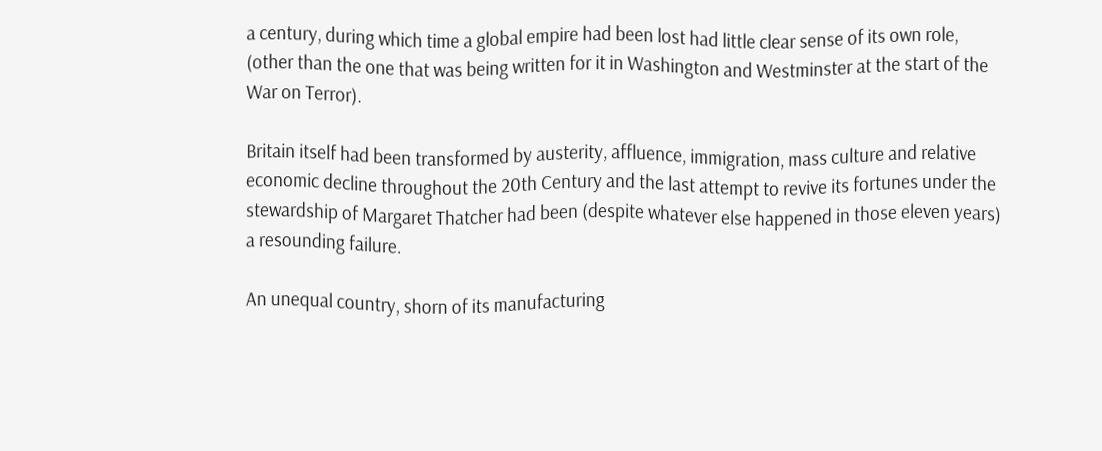a century, during which time a global empire had been lost had little clear sense of its own role, (other than the one that was being written for it in Washington and Westminster at the start of the War on Terror).

Britain itself had been transformed by austerity, affluence, immigration, mass culture and relative economic decline throughout the 20th Century and the last attempt to revive its fortunes under the stewardship of Margaret Thatcher had been (despite whatever else happened in those eleven years) a resounding failure.

An unequal country, shorn of its manufacturing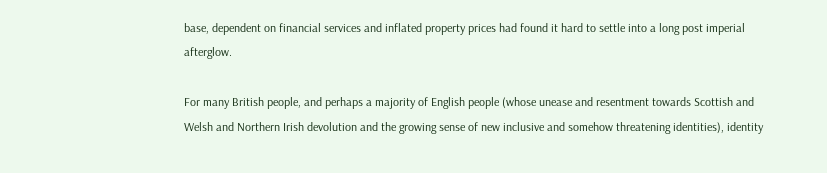base, dependent on financial services and inflated property prices had found it hard to settle into a long post imperial afterglow.

For many British people, and perhaps a majority of English people (whose unease and resentment towards Scottish and Welsh and Northern Irish devolution and the growing sense of new inclusive and somehow threatening identities), identity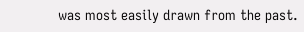was most easily drawn from the past.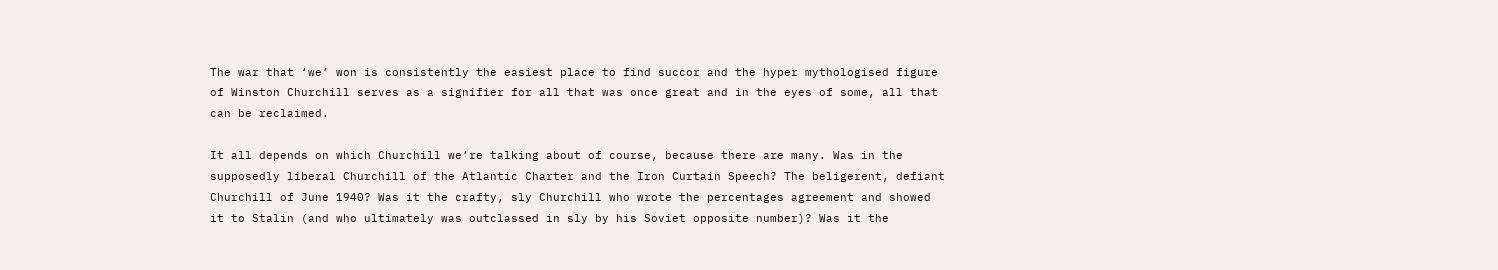The war that ‘we’ won is consistently the easiest place to find succor and the hyper mythologised figure of Winston Churchill serves as a signifier for all that was once great and in the eyes of some, all that can be reclaimed.

It all depends on which Churchill we’re talking about of course, because there are many. Was in the supposedly liberal Churchill of the Atlantic Charter and the Iron Curtain Speech? The beligerent, defiant Churchill of June 1940? Was it the crafty, sly Churchill who wrote the percentages agreement and showed it to Stalin (and who ultimately was outclassed in sly by his Soviet opposite number)? Was it the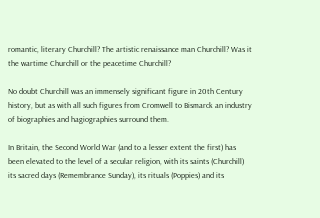romantic, literary Churchill? The artistic renaissance man Churchill? Was it the wartime Churchill or the peacetime Churchill?

No doubt Churchill was an immensely significant figure in 20th Century history, but as with all such figures from Cromwell to Bismarck an industry of biographies and hagiographies surround them.

In Britain, the Second World War (and to a lesser extent the first) has been elevated to the level of a secular religion, with its saints (Churchill) its sacred days (Remembrance Sunday), its rituals (Poppies) and its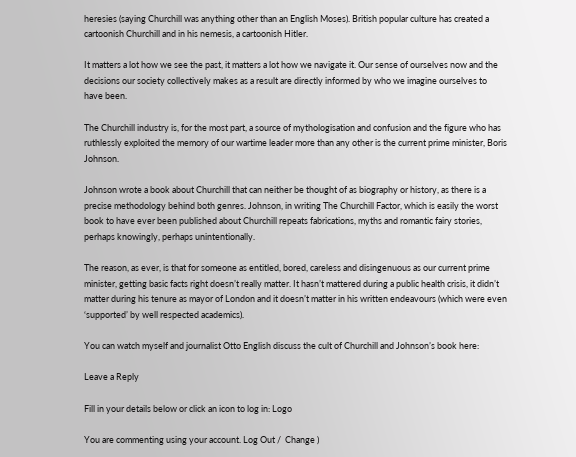heresies (saying Churchill was anything other than an English Moses). British popular culture has created a cartoonish Churchill and in his nemesis, a cartoonish Hitler.

It matters a lot how we see the past, it matters a lot how we navigate it. Our sense of ourselves now and the decisions our society collectively makes as a result are directly informed by who we imagine ourselves to have been.

The Churchill industry is, for the most part, a source of mythologisation and confusion and the figure who has ruthlessly exploited the memory of our wartime leader more than any other is the current prime minister, Boris Johnson.

Johnson wrote a book about Churchill that can neither be thought of as biography or history, as there is a precise methodology behind both genres. Johnson, in writing The Churchill Factor, which is easily the worst book to have ever been published about Churchill repeats fabrications, myths and romantic fairy stories, perhaps knowingly, perhaps unintentionally.

The reason, as ever, is that for someone as entitled, bored, careless and disingenuous as our current prime minister, getting basic facts right doesn’t really matter. It hasn’t mattered during a public health crisis, it didn’t matter during his tenure as mayor of London and it doesn’t matter in his written endeavours (which were even ‘supported’ by well respected academics).

You can watch myself and journalist Otto English discuss the cult of Churchill and Johnson’s book here:

Leave a Reply

Fill in your details below or click an icon to log in: Logo

You are commenting using your account. Log Out /  Change )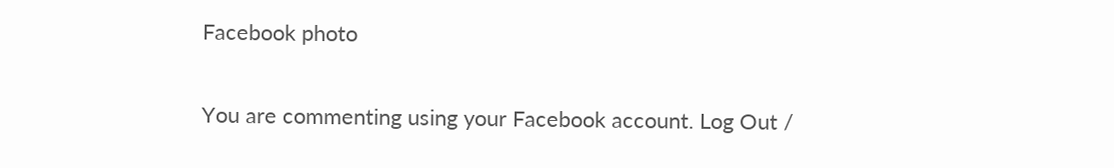Facebook photo

You are commenting using your Facebook account. Log Out /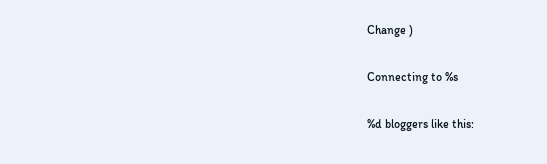Change )

Connecting to %s

%d bloggers like this: